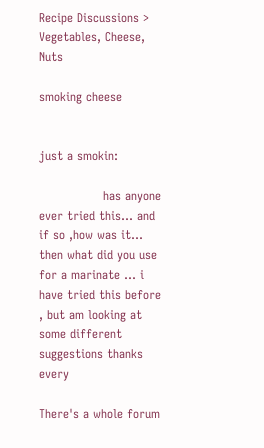Recipe Discussions > Vegetables, Cheese, Nuts

smoking cheese


just a smokin:

                has anyone ever tried this... and if so ,how was it... then what did you use for a marinate ... i have tried this before , but am looking at some different suggestions thanks every

There's a whole forum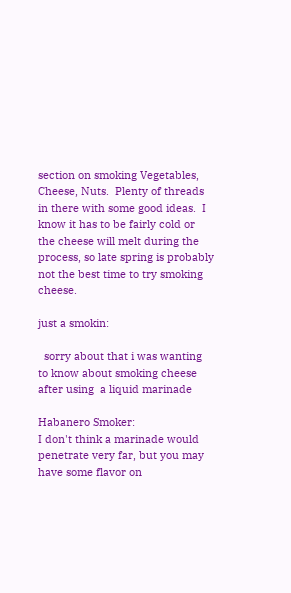section on smoking Vegetables, Cheese, Nuts.  Plenty of threads in there with some good ideas.  I know it has to be fairly cold or the cheese will melt during the process, so late spring is probably not the best time to try smoking cheese.

just a smokin:

  sorry about that i was wanting to know about smoking cheese after using  a liquid marinade

Habanero Smoker:
I don't think a marinade would penetrate very far, but you may have some flavor on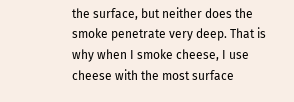the surface, but neither does the smoke penetrate very deep. That is why when I smoke cheese, I use cheese with the most surface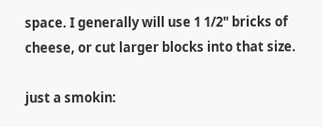space. I generally will use 1 1/2" bricks of cheese, or cut larger blocks into that size.

just a smokin: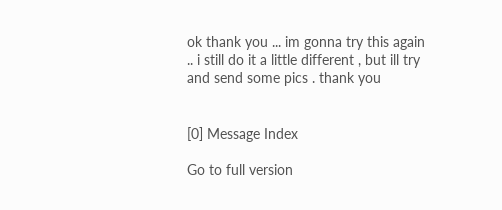ok thank you ... im gonna try this again .. i still do it a little different , but ill try and send some pics . thank you


[0] Message Index

Go to full version